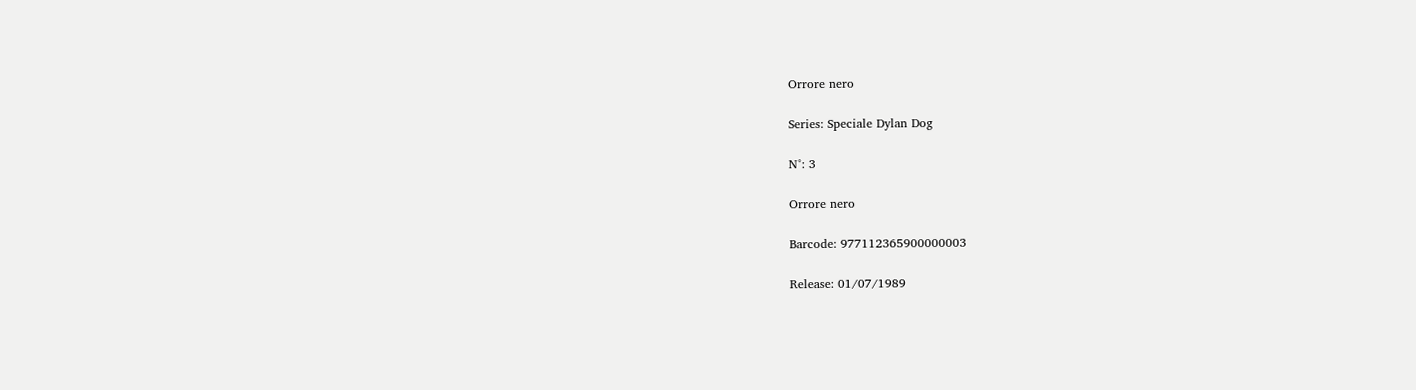Orrore nero

Series: Speciale Dylan Dog

N°: 3

Orrore nero

Barcode: 977112365900000003

Release: 01/07/1989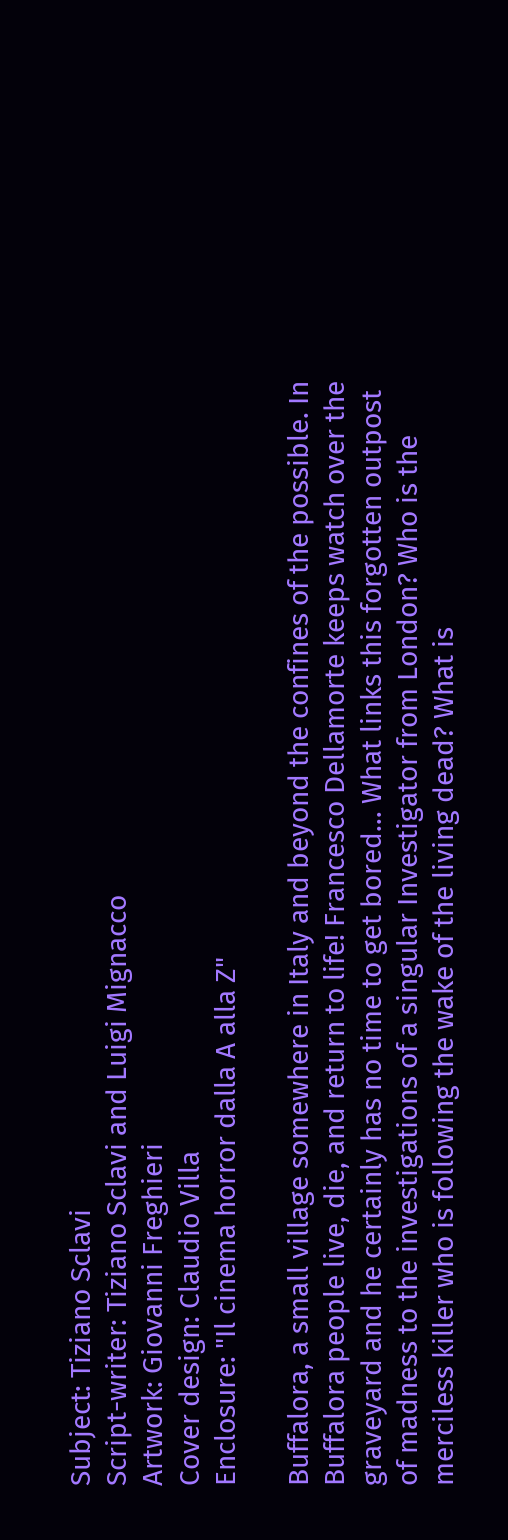Subject: Tiziano Sclavi
Script-writer: Tiziano Sclavi and Luigi Mignacco
Artwork: Giovanni Freghieri
Cover design: Claudio Villa
Enclosure: "Il cinema horror dalla A alla Z"

Buffalora, a small village somewhere in Italy and beyond the confines of the possible. In Buffalora people live, die, and return to life! Francesco Dellamorte keeps watch over the graveyard and he certainly has no time to get bored… What links this forgotten outpost of madness to the investigations of a singular Investigator from London? Who is the merciless killer who is following the wake of the living dead? What is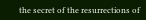the secret of the resurrections of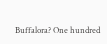Buffalora? One hundred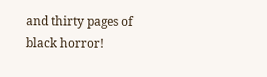and thirty pages of black horror!